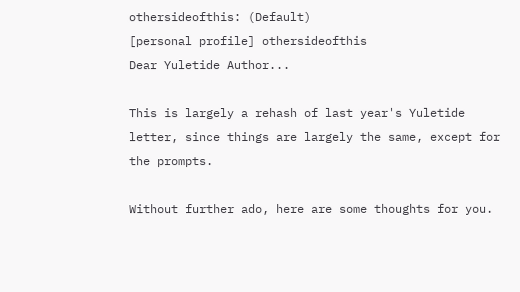othersideofthis: (Default)
[personal profile] othersideofthis
Dear Yuletide Author...

This is largely a rehash of last year's Yuletide letter, since things are largely the same, except for the prompts.

Without further ado, here are some thoughts for you.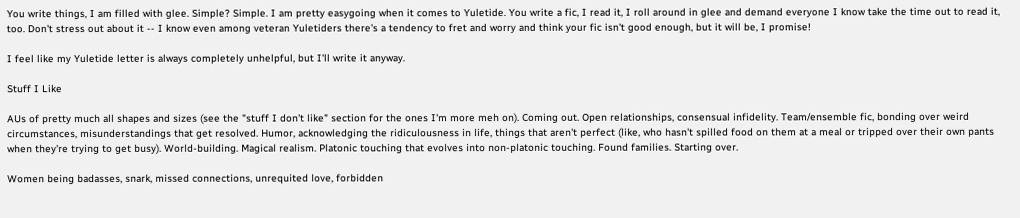You write things, I am filled with glee. Simple? Simple. I am pretty easygoing when it comes to Yuletide. You write a fic, I read it, I roll around in glee and demand everyone I know take the time out to read it, too. Don't stress out about it -- I know even among veteran Yuletiders there's a tendency to fret and worry and think your fic isn't good enough, but it will be, I promise!

I feel like my Yuletide letter is always completely unhelpful, but I'll write it anyway.

Stuff I Like

AUs of pretty much all shapes and sizes (see the "stuff I don't like" section for the ones I'm more meh on). Coming out. Open relationships, consensual infidelity. Team/ensemble fic, bonding over weird circumstances, misunderstandings that get resolved. Humor, acknowledging the ridiculousness in life, things that aren't perfect (like, who hasn't spilled food on them at a meal or tripped over their own pants when they're trying to get busy). World-building. Magical realism. Platonic touching that evolves into non-platonic touching. Found families. Starting over.

Women being badasses, snark, missed connections, unrequited love, forbidden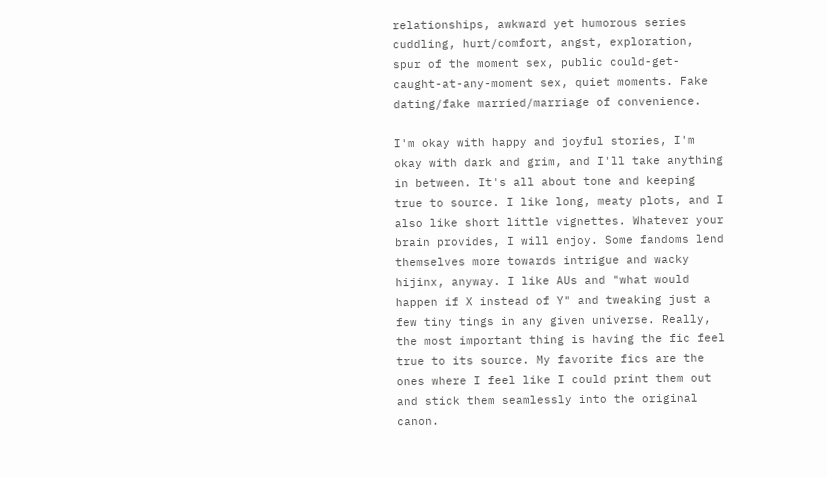relationships, awkward yet humorous series cuddling, hurt/comfort, angst, exploration, spur of the moment sex, public could-get-caught-at-any-moment sex, quiet moments. Fake dating/fake married/marriage of convenience.

I'm okay with happy and joyful stories, I'm okay with dark and grim, and I'll take anything in between. It's all about tone and keeping true to source. I like long, meaty plots, and I also like short little vignettes. Whatever your brain provides, I will enjoy. Some fandoms lend themselves more towards intrigue and wacky hijinx, anyway. I like AUs and "what would happen if X instead of Y" and tweaking just a few tiny tings in any given universe. Really, the most important thing is having the fic feel true to its source. My favorite fics are the ones where I feel like I could print them out and stick them seamlessly into the original canon.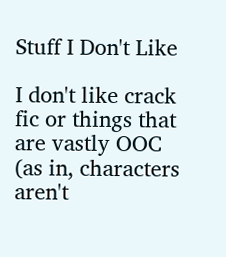Stuff I Don't Like

I don't like crack fic or things that are vastly OOC (as in, characters aren't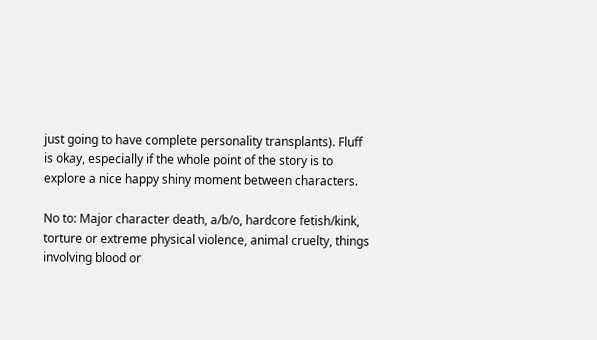just going to have complete personality transplants). Fluff is okay, especially if the whole point of the story is to explore a nice happy shiny moment between characters.

No to: Major character death, a/b/o, hardcore fetish/kink, torture or extreme physical violence, animal cruelty, things involving blood or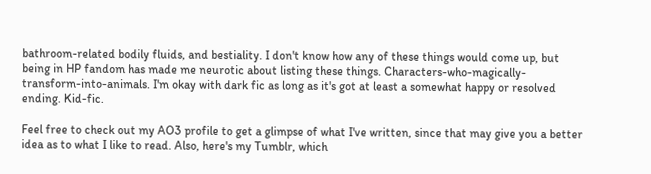bathroom-related bodily fluids, and bestiality. I don't know how any of these things would come up, but being in HP fandom has made me neurotic about listing these things. Characters-who-magically-transform-into-animals. I'm okay with dark fic as long as it's got at least a somewhat happy or resolved ending. Kid-fic.

Feel free to check out my AO3 profile to get a glimpse of what I've written, since that may give you a better idea as to what I like to read. Also, here's my Tumblr, which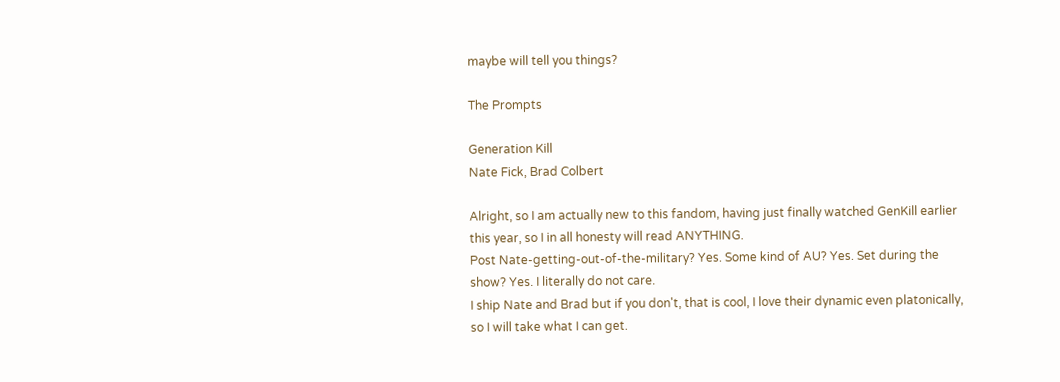maybe will tell you things?

The Prompts

Generation Kill
Nate Fick, Brad Colbert

Alright, so I am actually new to this fandom, having just finally watched GenKill earlier this year, so I in all honesty will read ANYTHING.
Post Nate-getting-out-of-the-military? Yes. Some kind of AU? Yes. Set during the show? Yes. I literally do not care.
I ship Nate and Brad but if you don't, that is cool, I love their dynamic even platonically, so I will take what I can get.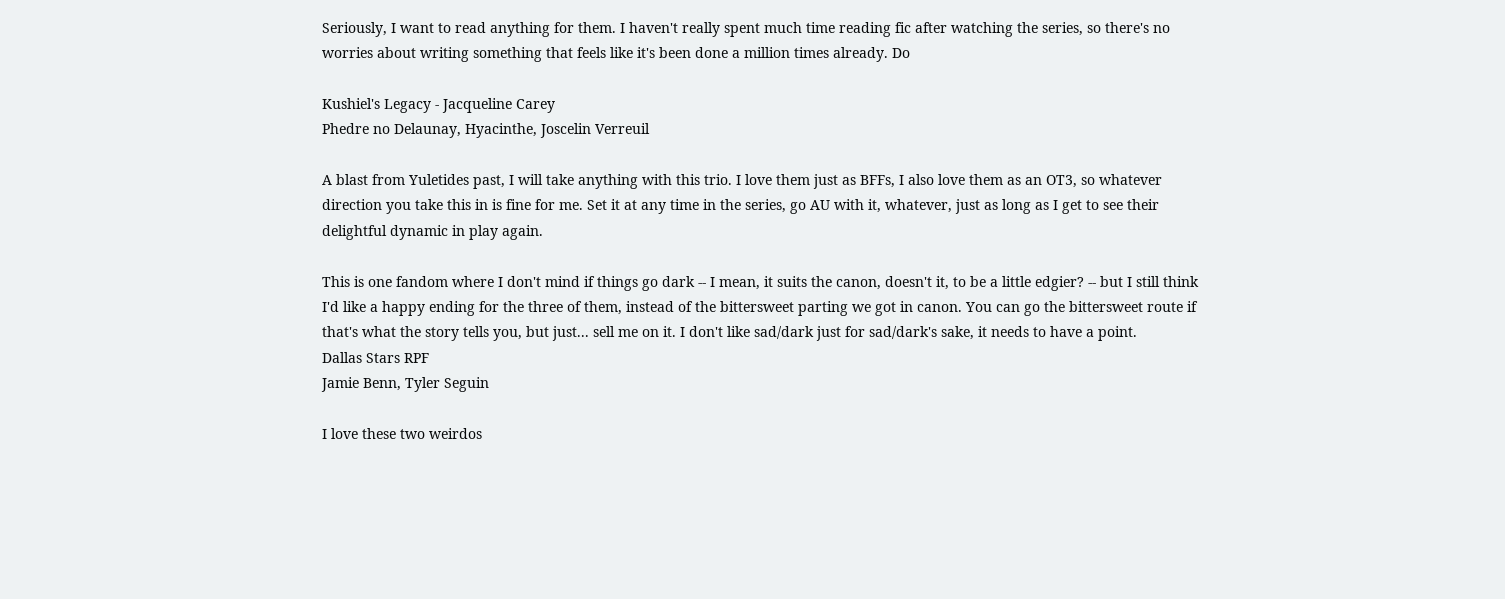Seriously, I want to read anything for them. I haven't really spent much time reading fic after watching the series, so there's no worries about writing something that feels like it's been done a million times already. Do

Kushiel's Legacy - Jacqueline Carey
Phedre no Delaunay, Hyacinthe, Joscelin Verreuil

A blast from Yuletides past, I will take anything with this trio. I love them just as BFFs, I also love them as an OT3, so whatever direction you take this in is fine for me. Set it at any time in the series, go AU with it, whatever, just as long as I get to see their delightful dynamic in play again.

This is one fandom where I don't mind if things go dark -- I mean, it suits the canon, doesn't it, to be a little edgier? -- but I still think I'd like a happy ending for the three of them, instead of the bittersweet parting we got in canon. You can go the bittersweet route if that's what the story tells you, but just... sell me on it. I don't like sad/dark just for sad/dark's sake, it needs to have a point.
Dallas Stars RPF
Jamie Benn, Tyler Seguin

I love these two weirdos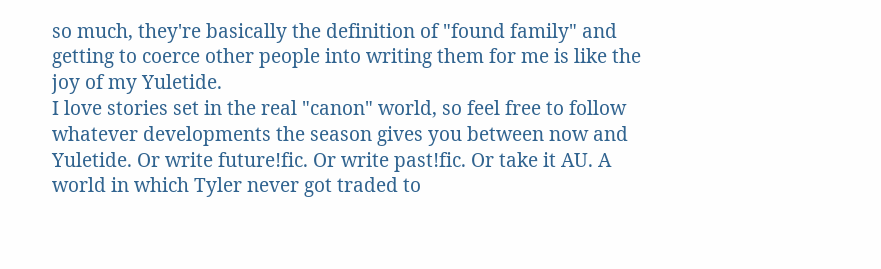so much, they're basically the definition of "found family" and getting to coerce other people into writing them for me is like the joy of my Yuletide.
I love stories set in the real "canon" world, so feel free to follow whatever developments the season gives you between now and Yuletide. Or write future!fic. Or write past!fic. Or take it AU. A world in which Tyler never got traded to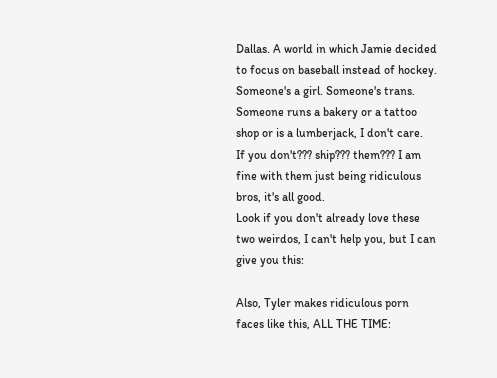Dallas. A world in which Jamie decided to focus on baseball instead of hockey. Someone's a girl. Someone's trans. Someone runs a bakery or a tattoo shop or is a lumberjack, I don't care.
If you don't??? ship??? them??? I am fine with them just being ridiculous bros, it's all good.
Look if you don't already love these two weirdos, I can't help you, but I can give you this:

Also, Tyler makes ridiculous porn faces like this, ALL THE TIME: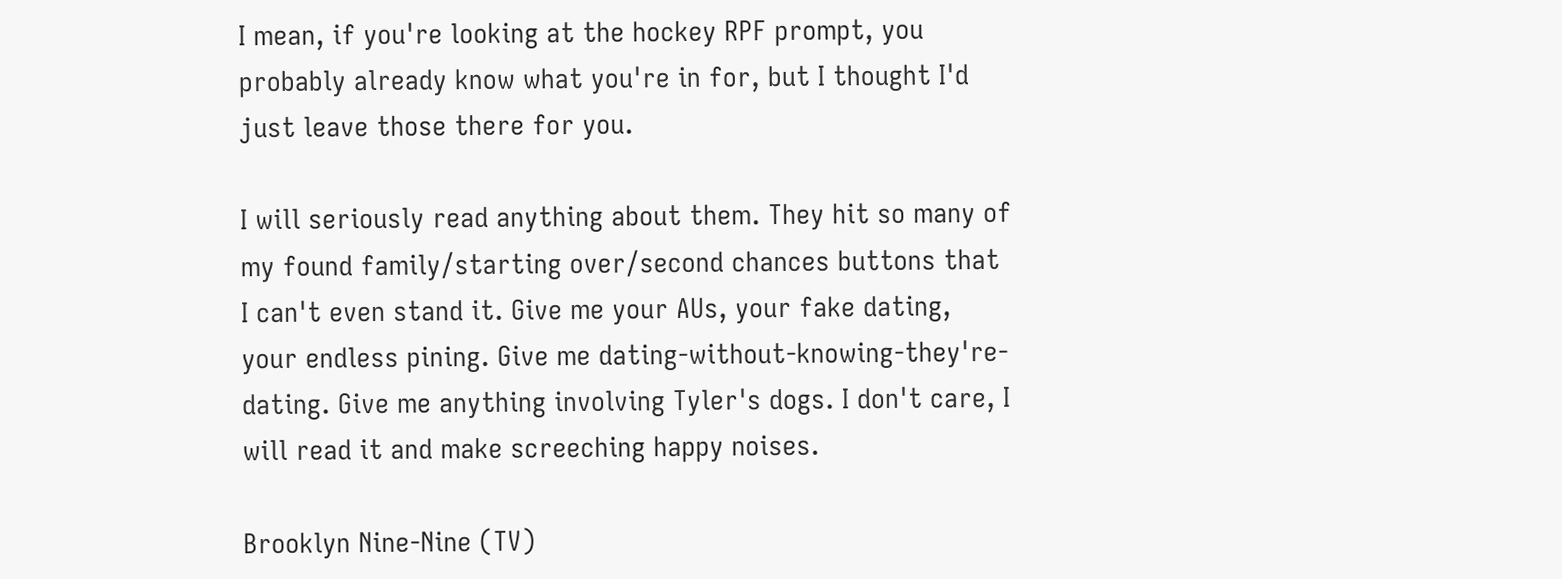I mean, if you're looking at the hockey RPF prompt, you probably already know what you're in for, but I thought I'd just leave those there for you.

I will seriously read anything about them. They hit so many of my found family/starting over/second chances buttons that I can't even stand it. Give me your AUs, your fake dating, your endless pining. Give me dating-without-knowing-they're-dating. Give me anything involving Tyler's dogs. I don't care, I will read it and make screeching happy noises.

Brooklyn Nine-Nine (TV)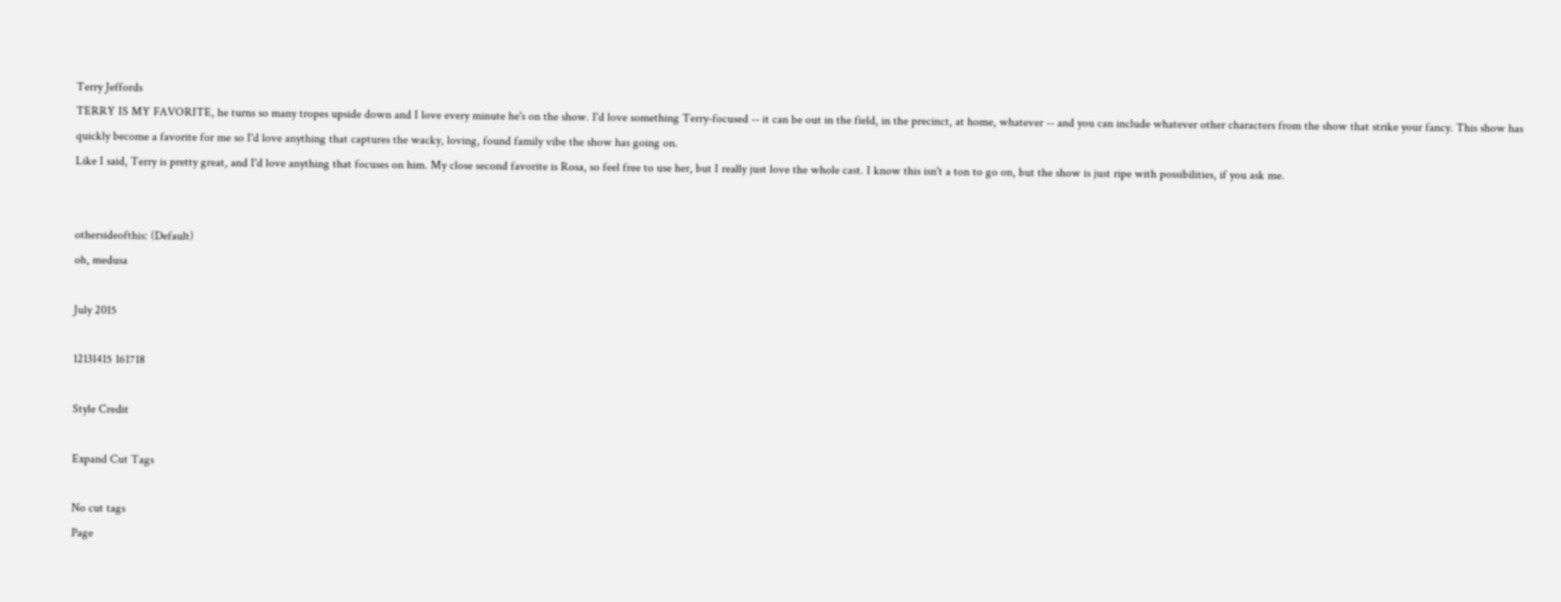Terry Jeffords
TERRY IS MY FAVORITE, he turns so many tropes upside down and I love every minute he's on the show. I'd love something Terry-focused -- it can be out in the field, in the precinct, at home, whatever -- and you can include whatever other characters from the show that strike your fancy. This show has quickly become a favorite for me so I'd love anything that captures the wacky, loving, found family vibe the show has going on.
Like I said, Terry is pretty great, and I'd love anything that focuses on him. My close second favorite is Rosa, so feel free to use her, but I really just love the whole cast. I know this isn't a ton to go on, but the show is just ripe with possibilities, if you ask me.


othersideofthis: (Default)
oh, medusa

July 2015

12131415 161718

Style Credit

Expand Cut Tags

No cut tags
Page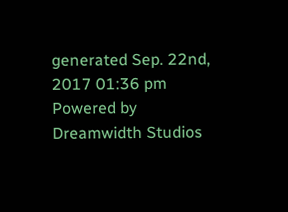generated Sep. 22nd, 2017 01:36 pm
Powered by Dreamwidth Studios